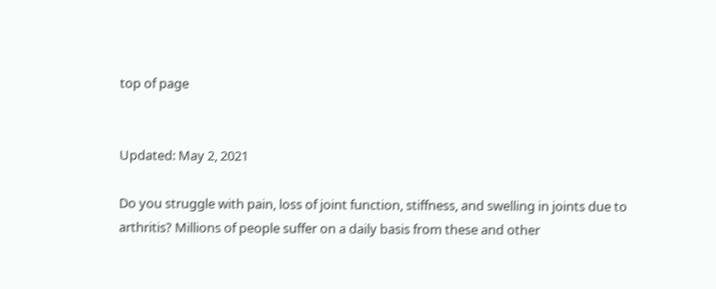top of page


Updated: May 2, 2021

Do you struggle with pain, loss of joint function, stiffness, and swelling in joints due to arthritis? Millions of people suffer on a daily basis from these and other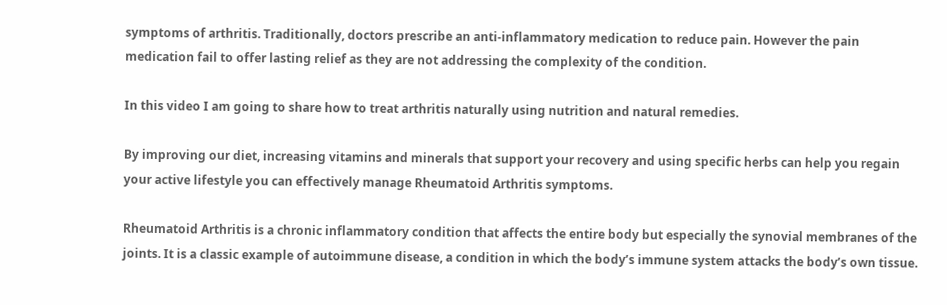symptoms of arthritis. Traditionally, doctors prescribe an anti-inflammatory medication to reduce pain. However the pain medication fail to offer lasting relief as they are not addressing the complexity of the condition.

In this video I am going to share how to treat arthritis naturally using nutrition and natural remedies.

By improving our diet, increasing vitamins and minerals that support your recovery and using specific herbs can help you regain your active lifestyle you can effectively manage Rheumatoid Arthritis symptoms.

Rheumatoid Arthritis is a chronic inflammatory condition that affects the entire body but especially the synovial membranes of the joints. It is a classic example of autoimmune disease, a condition in which the body’s immune system attacks the body’s own tissue.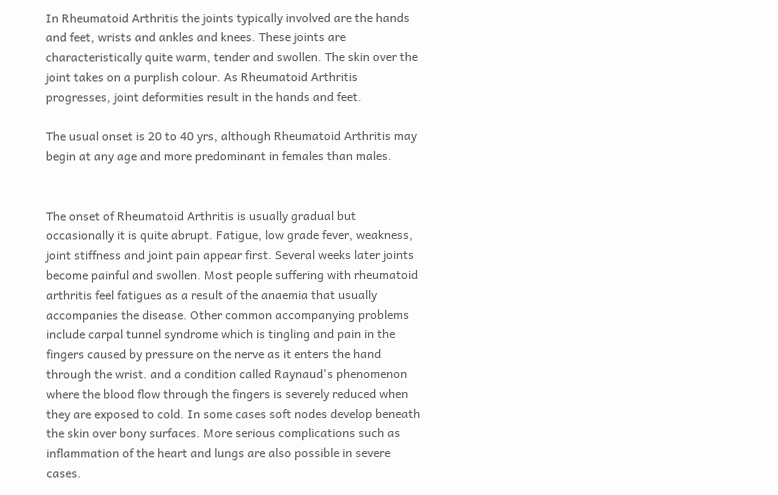In Rheumatoid Arthritis the joints typically involved are the hands and feet, wrists and ankles and knees. These joints are characteristically quite warm, tender and swollen. The skin over the joint takes on a purplish colour. As Rheumatoid Arthritis progresses, joint deformities result in the hands and feet.

The usual onset is 20 to 40 yrs, although Rheumatoid Arthritis may begin at any age and more predominant in females than males.


The onset of Rheumatoid Arthritis is usually gradual but occasionally it is quite abrupt. Fatigue, low grade fever, weakness, joint stiffness and joint pain appear first. Several weeks later joints become painful and swollen. Most people suffering with rheumatoid arthritis feel fatigues as a result of the anaemia that usually accompanies the disease. Other common accompanying problems include carpal tunnel syndrome which is tingling and pain in the fingers caused by pressure on the nerve as it enters the hand through the wrist. and a condition called Raynaud's phenomenon where the blood flow through the fingers is severely reduced when they are exposed to cold. In some cases soft nodes develop beneath the skin over bony surfaces. More serious complications such as inflammation of the heart and lungs are also possible in severe cases.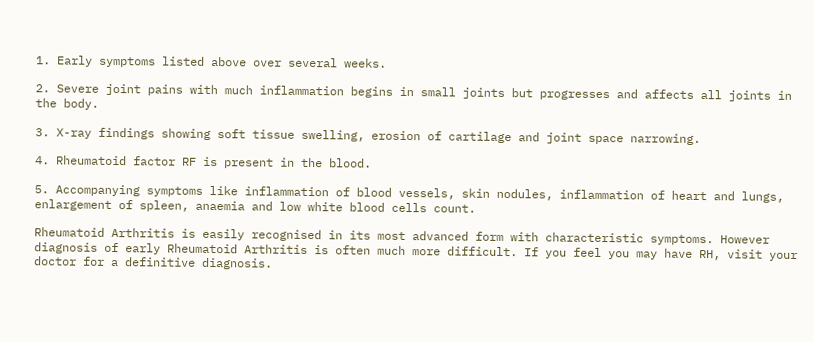1. Early symptoms listed above over several weeks.

2. Severe joint pains with much inflammation begins in small joints but progresses and affects all joints in the body.

3. X-ray findings showing soft tissue swelling, erosion of cartilage and joint space narrowing.

4. Rheumatoid factor RF is present in the blood.

5. Accompanying symptoms like inflammation of blood vessels, skin nodules, inflammation of heart and lungs, enlargement of spleen, anaemia and low white blood cells count.

Rheumatoid Arthritis is easily recognised in its most advanced form with characteristic symptoms. However diagnosis of early Rheumatoid Arthritis is often much more difficult. If you feel you may have RH, visit your doctor for a definitive diagnosis.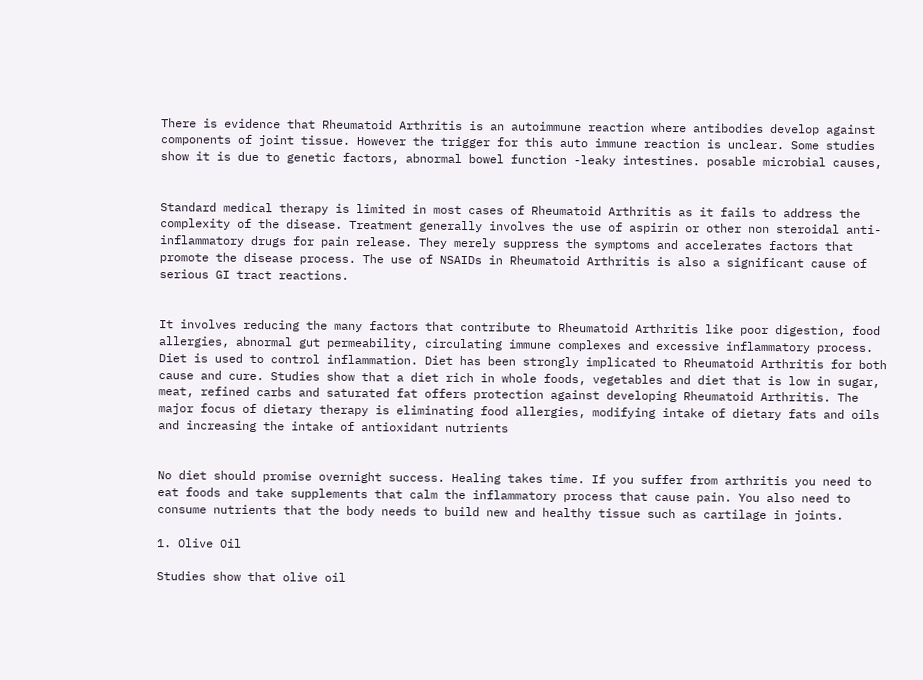There is evidence that Rheumatoid Arthritis is an autoimmune reaction where antibodies develop against components of joint tissue. However the trigger for this auto immune reaction is unclear. Some studies show it is due to genetic factors, abnormal bowel function -leaky intestines. posable microbial causes,


Standard medical therapy is limited in most cases of Rheumatoid Arthritis as it fails to address the complexity of the disease. Treatment generally involves the use of aspirin or other non steroidal anti-inflammatory drugs for pain release. They merely suppress the symptoms and accelerates factors that promote the disease process. The use of NSAIDs in Rheumatoid Arthritis is also a significant cause of serious GI tract reactions.


It involves reducing the many factors that contribute to Rheumatoid Arthritis like poor digestion, food allergies, abnormal gut permeability, circulating immune complexes and excessive inflammatory process. Diet is used to control inflammation. Diet has been strongly implicated to Rheumatoid Arthritis for both cause and cure. Studies show that a diet rich in whole foods, vegetables and diet that is low in sugar, meat, refined carbs and saturated fat offers protection against developing Rheumatoid Arthritis. The major focus of dietary therapy is eliminating food allergies, modifying intake of dietary fats and oils and increasing the intake of antioxidant nutrients


No diet should promise overnight success. Healing takes time. If you suffer from arthritis you need to eat foods and take supplements that calm the inflammatory process that cause pain. You also need to consume nutrients that the body needs to build new and healthy tissue such as cartilage in joints.

1. Olive Oil

Studies show that olive oil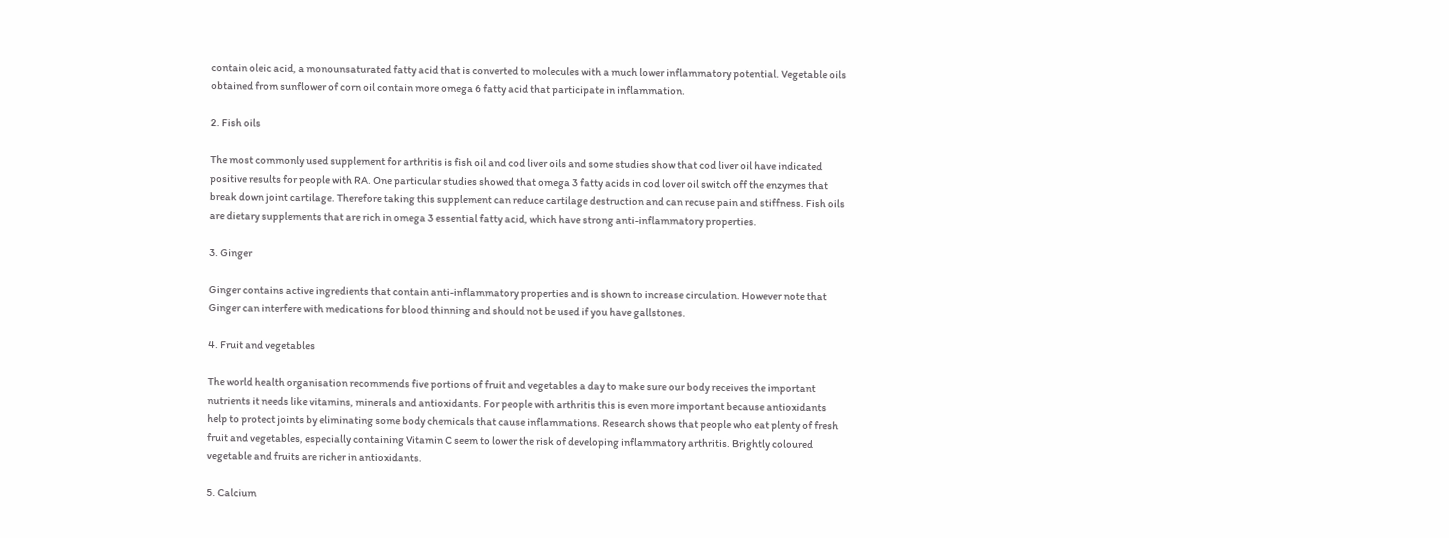contain oleic acid, a monounsaturated fatty acid that is converted to molecules with a much lower inflammatory potential. Vegetable oils obtained from sunflower of corn oil contain more omega 6 fatty acid that participate in inflammation.

2. Fish oils

The most commonly used supplement for arthritis is fish oil and cod liver oils and some studies show that cod liver oil have indicated positive results for people with RA. One particular studies showed that omega 3 fatty acids in cod lover oil switch off the enzymes that break down joint cartilage. Therefore taking this supplement can reduce cartilage destruction and can recuse pain and stiffness. Fish oils are dietary supplements that are rich in omega 3 essential fatty acid, which have strong anti-inflammatory properties.

3. Ginger

Ginger contains active ingredients that contain anti-inflammatory properties and is shown to increase circulation. However note that Ginger can interfere with medications for blood thinning and should not be used if you have gallstones.

4. Fruit and vegetables

The world health organisation recommends five portions of fruit and vegetables a day to make sure our body receives the important nutrients it needs like vitamins, minerals and antioxidants. For people with arthritis this is even more important because antioxidants help to protect joints by eliminating some body chemicals that cause inflammations. Research shows that people who eat plenty of fresh fruit and vegetables, especially containing Vitamin C seem to lower the risk of developing inflammatory arthritis. Brightly coloured vegetable and fruits are richer in antioxidants.

5. Calcium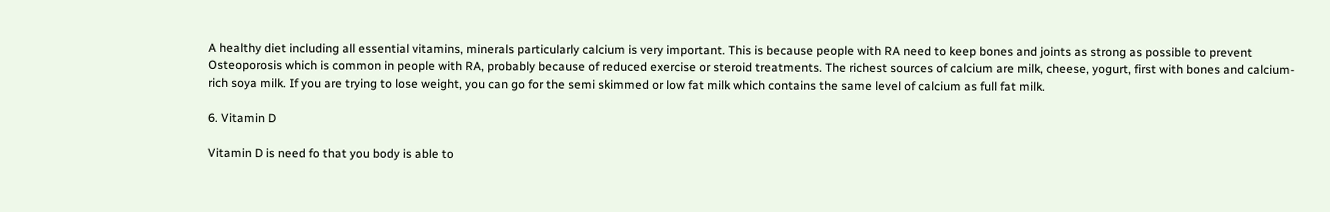A healthy diet including all essential vitamins, minerals particularly calcium is very important. This is because people with RA need to keep bones and joints as strong as possible to prevent Osteoporosis which is common in people with RA, probably because of reduced exercise or steroid treatments. The richest sources of calcium are milk, cheese, yogurt, first with bones and calcium-rich soya milk. If you are trying to lose weight, you can go for the semi skimmed or low fat milk which contains the same level of calcium as full fat milk.

6. Vitamin D

Vitamin D is need fo that you body is able to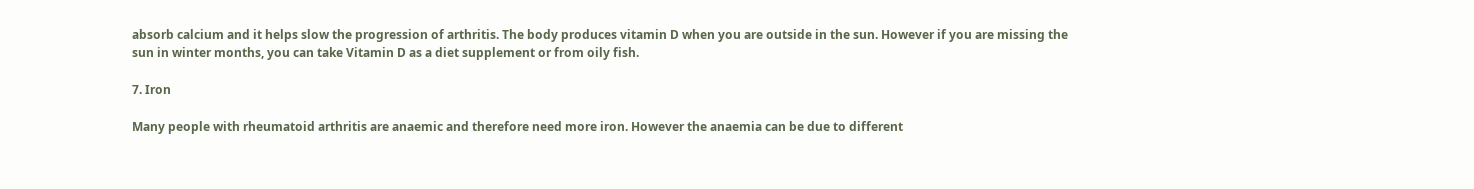absorb calcium and it helps slow the progression of arthritis. The body produces vitamin D when you are outside in the sun. However if you are missing the sun in winter months, you can take Vitamin D as a diet supplement or from oily fish.

7. Iron

Many people with rheumatoid arthritis are anaemic and therefore need more iron. However the anaemia can be due to different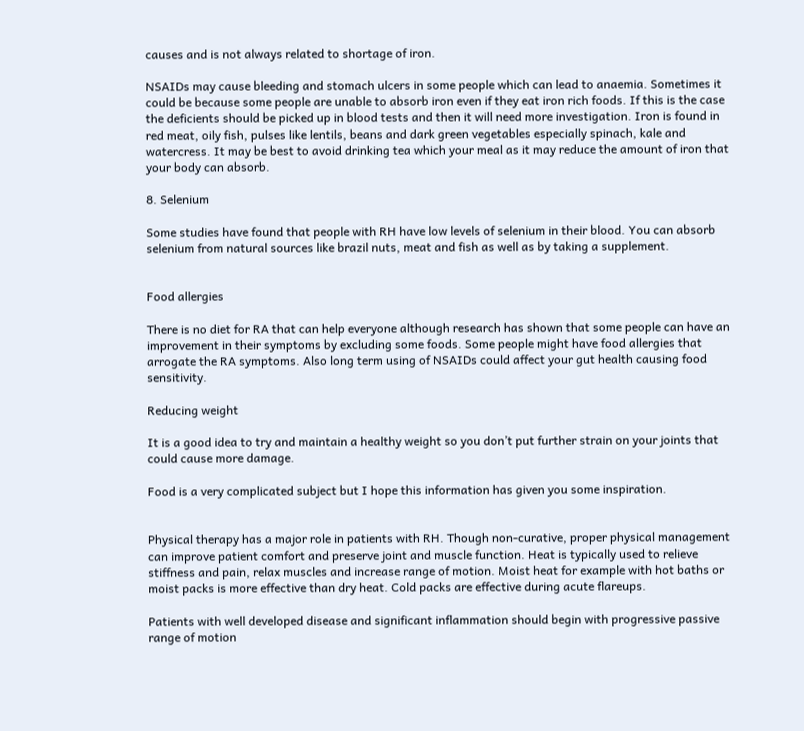causes and is not always related to shortage of iron.

NSAIDs may cause bleeding and stomach ulcers in some people which can lead to anaemia. Sometimes it could be because some people are unable to absorb iron even if they eat iron rich foods. If this is the case the deficients should be picked up in blood tests and then it will need more investigation. Iron is found in red meat, oily fish, pulses like lentils, beans and dark green vegetables especially spinach, kale and watercress. It may be best to avoid drinking tea which your meal as it may reduce the amount of iron that your body can absorb.

8. Selenium

Some studies have found that people with RH have low levels of selenium in their blood. You can absorb selenium from natural sources like brazil nuts, meat and fish as well as by taking a supplement.


Food allergies

There is no diet for RA that can help everyone although research has shown that some people can have an improvement in their symptoms by excluding some foods. Some people might have food allergies that arrogate the RA symptoms. Also long term using of NSAIDs could affect your gut health causing food sensitivity.

Reducing weight

It is a good idea to try and maintain a healthy weight so you don’t put further strain on your joints that could cause more damage.

Food is a very complicated subject but I hope this information has given you some inspiration.


Physical therapy has a major role in patients with RH. Though non-curative, proper physical management can improve patient comfort and preserve joint and muscle function. Heat is typically used to relieve stiffness and pain, relax muscles and increase range of motion. Moist heat for example with hot baths or moist packs is more effective than dry heat. Cold packs are effective during acute flareups.

Patients with well developed disease and significant inflammation should begin with progressive passive range of motion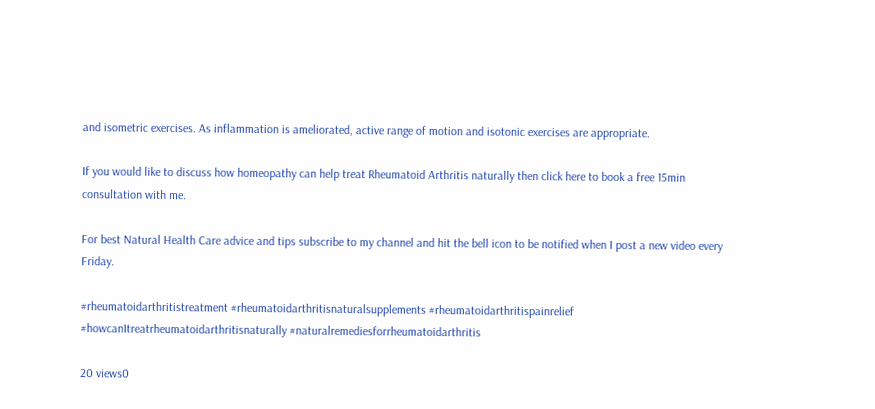and isometric exercises. As inflammation is ameliorated, active range of motion and isotonic exercises are appropriate.

If you would like to discuss how homeopathy can help treat Rheumatoid Arthritis naturally then click here to book a free 15min consultation with me.

For best Natural Health Care advice and tips subscribe to my channel and hit the bell icon to be notified when I post a new video every Friday.

#rheumatoidarthritistreatment #rheumatoidarthritisnaturalsupplements #rheumatoidarthritispainrelief #howcanItreatrheumatoidarthritisnaturally #naturalremediesforrheumatoidarthritis

20 views0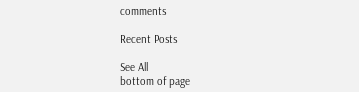comments

Recent Posts

See All
bottom of page